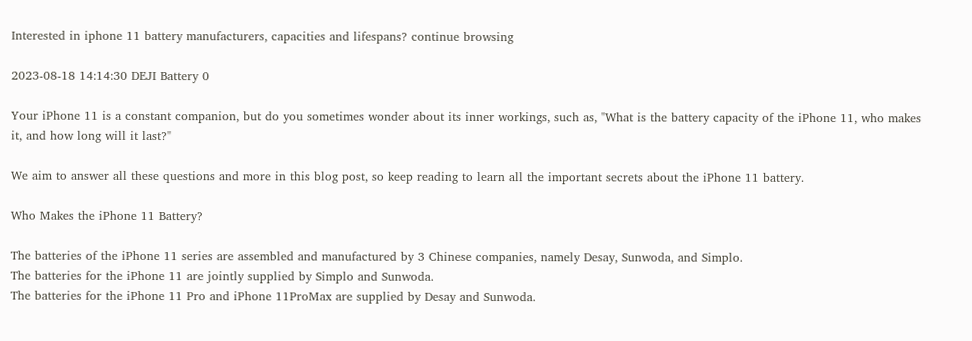Interested in iphone 11 battery manufacturers, capacities and lifespans? continue browsing

2023-08-18 14:14:30 DEJI Battery 0

Your iPhone 11 is a constant companion, but do you sometimes wonder about its inner workings, such as, "What is the battery capacity of the iPhone 11, who makes it, and how long will it last?"

We aim to answer all these questions and more in this blog post, so keep reading to learn all the important secrets about the iPhone 11 battery.

Who Makes the iPhone 11 Battery?

The batteries of the iPhone 11 series are assembled and manufactured by 3 Chinese companies, namely Desay, Sunwoda, and Simplo.
The batteries for the iPhone 11 are jointly supplied by Simplo and Sunwoda.
The batteries for the iPhone 11 Pro and iPhone 11ProMax are supplied by Desay and Sunwoda.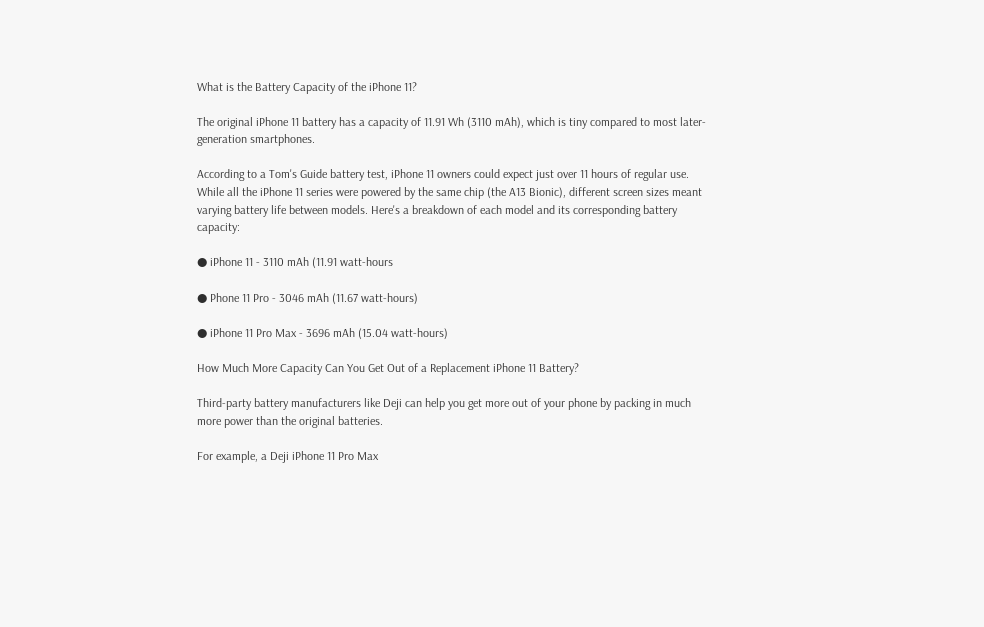What is the Battery Capacity of the iPhone 11?

The original iPhone 11 battery has a capacity of 11.91 Wh (3110 mAh), which is tiny compared to most later-generation smartphones.

According to a Tom's Guide battery test, iPhone 11 owners could expect just over 11 hours of regular use. While all the iPhone 11 series were powered by the same chip (the A13 Bionic), different screen sizes meant varying battery life between models. Here's a breakdown of each model and its corresponding battery capacity:

● iPhone 11 - 3110 mAh (11.91 watt-hours

● Phone 11 Pro - 3046 mAh (11.67 watt-hours)

● iPhone 11 Pro Max - 3696 mAh (15.04 watt-hours)

How Much More Capacity Can You Get Out of a Replacement iPhone 11 Battery?

Third-party battery manufacturers like Deji can help you get more out of your phone by packing in much more power than the original batteries.

For example, a Deji iPhone 11 Pro Max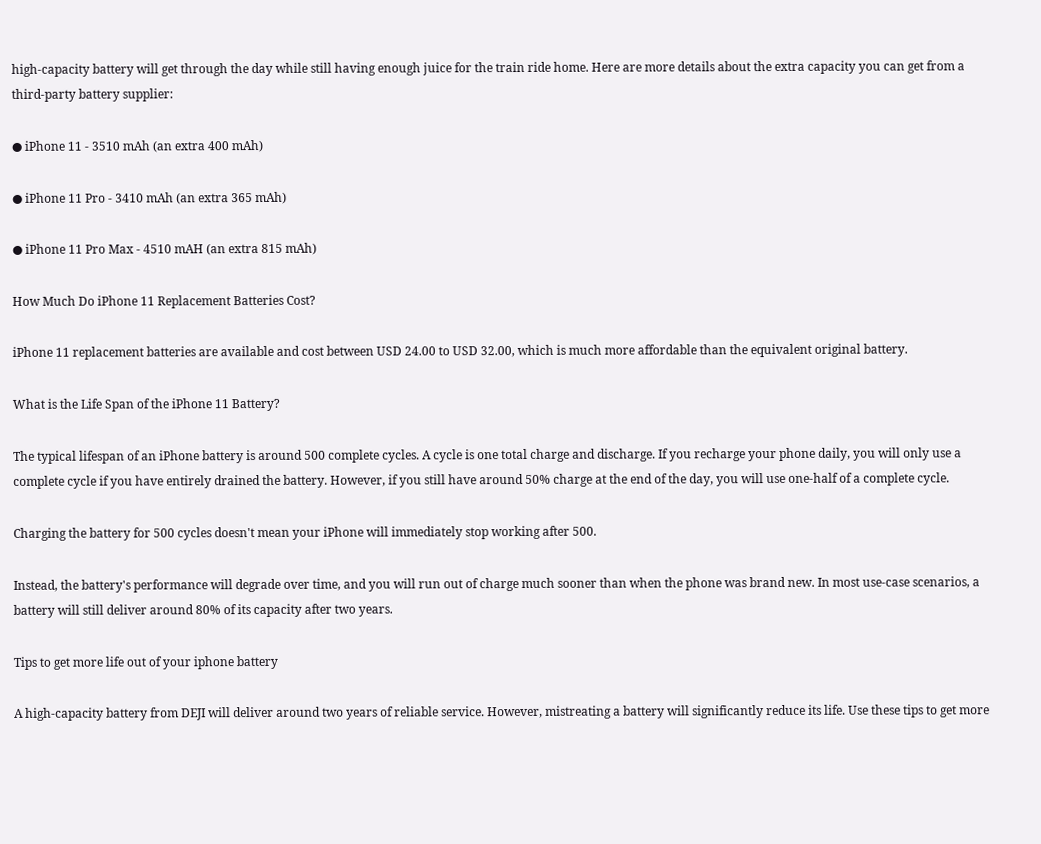high-capacity battery will get through the day while still having enough juice for the train ride home. Here are more details about the extra capacity you can get from a third-party battery supplier:

● iPhone 11 - 3510 mAh (an extra 400 mAh)

● iPhone 11 Pro - 3410 mAh (an extra 365 mAh)

● iPhone 11 Pro Max - 4510 mAH (an extra 815 mAh)

How Much Do iPhone 11 Replacement Batteries Cost?

iPhone 11 replacement batteries are available and cost between USD 24.00 to USD 32.00, which is much more affordable than the equivalent original battery.

What is the Life Span of the iPhone 11 Battery?

The typical lifespan of an iPhone battery is around 500 complete cycles. A cycle is one total charge and discharge. If you recharge your phone daily, you will only use a complete cycle if you have entirely drained the battery. However, if you still have around 50% charge at the end of the day, you will use one-half of a complete cycle.

Charging the battery for 500 cycles doesn't mean your iPhone will immediately stop working after 500.

Instead, the battery's performance will degrade over time, and you will run out of charge much sooner than when the phone was brand new. In most use-case scenarios, a battery will still deliver around 80% of its capacity after two years.

Tips to get more life out of your iphone battery

A high-capacity battery from DEJI will deliver around two years of reliable service. However, mistreating a battery will significantly reduce its life. Use these tips to get more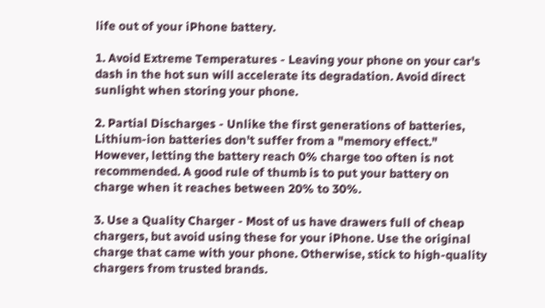life out of your iPhone battery.

1. Avoid Extreme Temperatures - Leaving your phone on your car's dash in the hot sun will accelerate its degradation. Avoid direct sunlight when storing your phone.

2. Partial Discharges - Unlike the first generations of batteries, Lithium-ion batteries don't suffer from a "memory effect." However, letting the battery reach 0% charge too often is not recommended. A good rule of thumb is to put your battery on charge when it reaches between 20% to 30%.

3. Use a Quality Charger - Most of us have drawers full of cheap chargers, but avoid using these for your iPhone. Use the original charge that came with your phone. Otherwise, stick to high-quality chargers from trusted brands.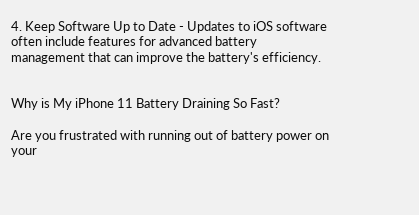4. Keep Software Up to Date - Updates to iOS software often include features for advanced battery management that can improve the battery's efficiency.


Why is My iPhone 11 Battery Draining So Fast?

Are you frustrated with running out of battery power on your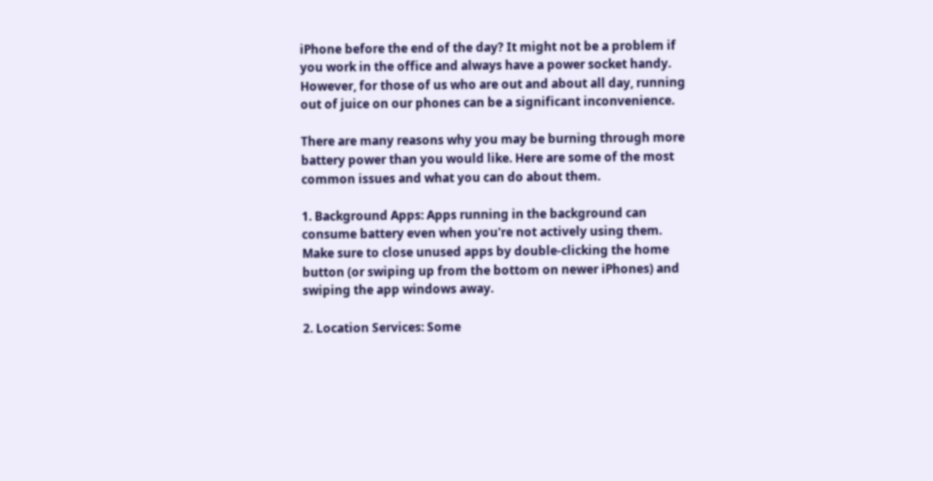iPhone before the end of the day? It might not be a problem if you work in the office and always have a power socket handy. However, for those of us who are out and about all day, running out of juice on our phones can be a significant inconvenience.

There are many reasons why you may be burning through more battery power than you would like. Here are some of the most common issues and what you can do about them.

1. Background Apps: Apps running in the background can consume battery even when you're not actively using them. Make sure to close unused apps by double-clicking the home button (or swiping up from the bottom on newer iPhones) and swiping the app windows away.

2. Location Services: Some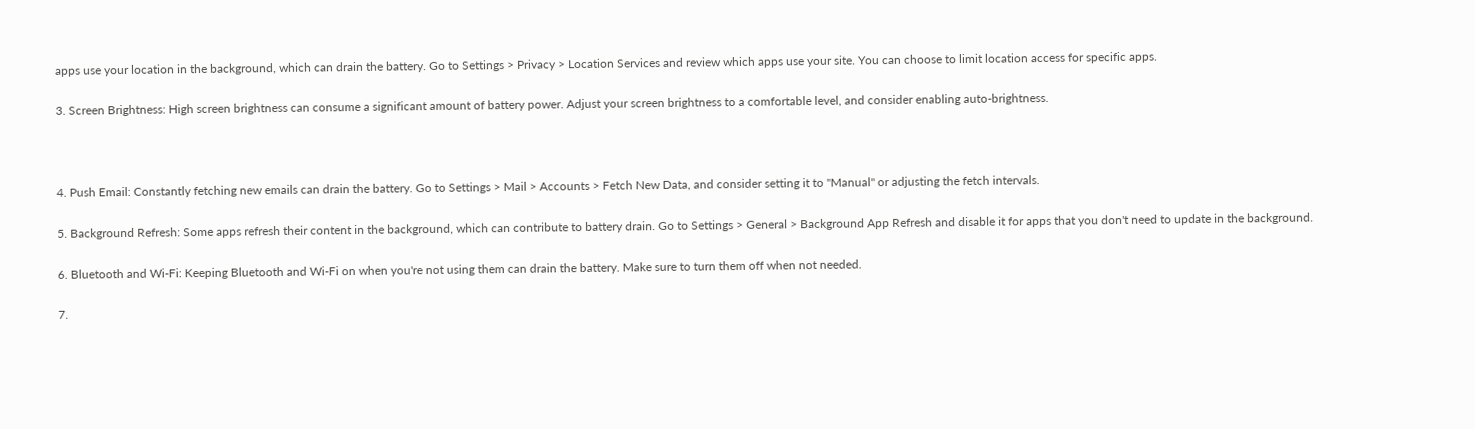apps use your location in the background, which can drain the battery. Go to Settings > Privacy > Location Services and review which apps use your site. You can choose to limit location access for specific apps.

3. Screen Brightness: High screen brightness can consume a significant amount of battery power. Adjust your screen brightness to a comfortable level, and consider enabling auto-brightness.



4. Push Email: Constantly fetching new emails can drain the battery. Go to Settings > Mail > Accounts > Fetch New Data, and consider setting it to "Manual" or adjusting the fetch intervals.

5. Background Refresh: Some apps refresh their content in the background, which can contribute to battery drain. Go to Settings > General > Background App Refresh and disable it for apps that you don't need to update in the background.

6. Bluetooth and Wi-Fi: Keeping Bluetooth and Wi-Fi on when you're not using them can drain the battery. Make sure to turn them off when not needed.

7.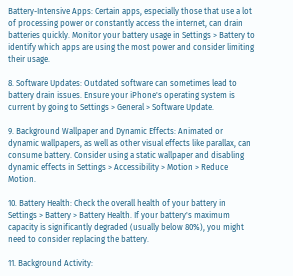Battery-Intensive Apps: Certain apps, especially those that use a lot of processing power or constantly access the internet, can drain batteries quickly. Monitor your battery usage in Settings > Battery to identify which apps are using the most power and consider limiting their usage.

8. Software Updates: Outdated software can sometimes lead to battery drain issues. Ensure your iPhone's operating system is current by going to Settings > General > Software Update.

9. Background Wallpaper and Dynamic Effects: Animated or dynamic wallpapers, as well as other visual effects like parallax, can consume battery. Consider using a static wallpaper and disabling dynamic effects in Settings > Accessibility > Motion > Reduce Motion.

10. Battery Health: Check the overall health of your battery in Settings > Battery > Battery Health. If your battery's maximum capacity is significantly degraded (usually below 80%), you might need to consider replacing the battery.

11. Background Activity: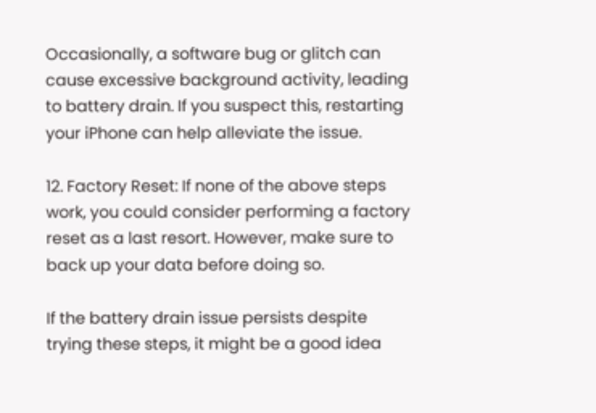Occasionally, a software bug or glitch can cause excessive background activity, leading to battery drain. If you suspect this, restarting your iPhone can help alleviate the issue.

12. Factory Reset: If none of the above steps work, you could consider performing a factory reset as a last resort. However, make sure to back up your data before doing so.

If the battery drain issue persists despite trying these steps, it might be a good idea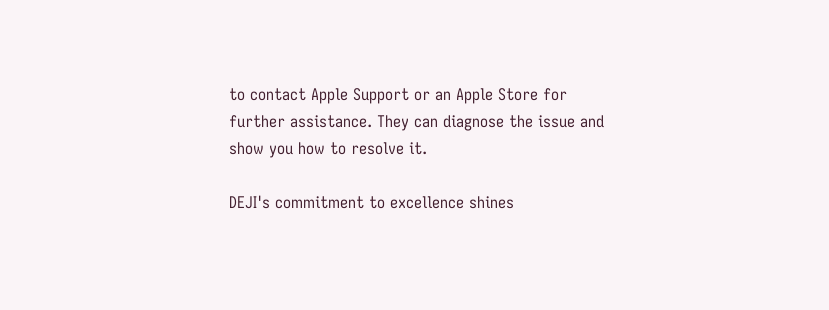to contact Apple Support or an Apple Store for further assistance. They can diagnose the issue and show you how to resolve it.

DEJI's commitment to excellence shines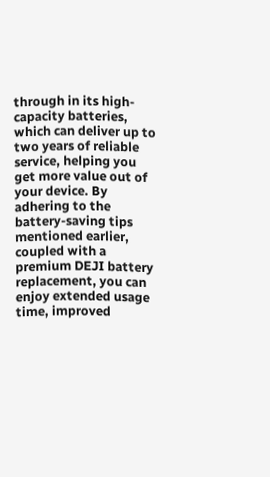through in its high-capacity batteries, which can deliver up to two years of reliable service, helping you get more value out of your device. By adhering to the battery-saving tips mentioned earlier, coupled with a premium DEJI battery replacement, you can enjoy extended usage time, improved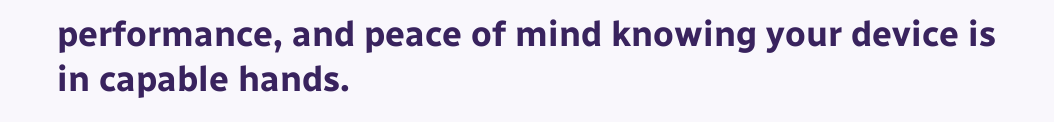performance, and peace of mind knowing your device is in capable hands.